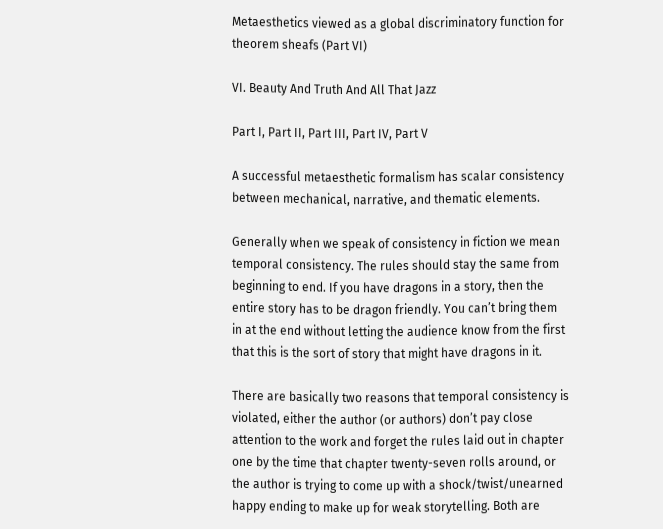Metaesthetics viewed as a global discriminatory function for theorem sheafs (Part VI)

VI. Beauty And Truth And All That Jazz

Part I, Part II, Part III, Part IV, Part V

A successful metaesthetic formalism has scalar consistency between mechanical, narrative, and thematic elements.

Generally when we speak of consistency in fiction we mean temporal consistency. The rules should stay the same from beginning to end. If you have dragons in a story, then the entire story has to be dragon friendly. You can’t bring them in at the end without letting the audience know from the first that this is the sort of story that might have dragons in it.

There are basically two reasons that temporal consistency is violated, either the author (or authors) don’t pay close attention to the work and forget the rules laid out in chapter one by the time that chapter twenty-seven rolls around, or the author is trying to come up with a shock/twist/unearned happy ending to make up for weak storytelling. Both are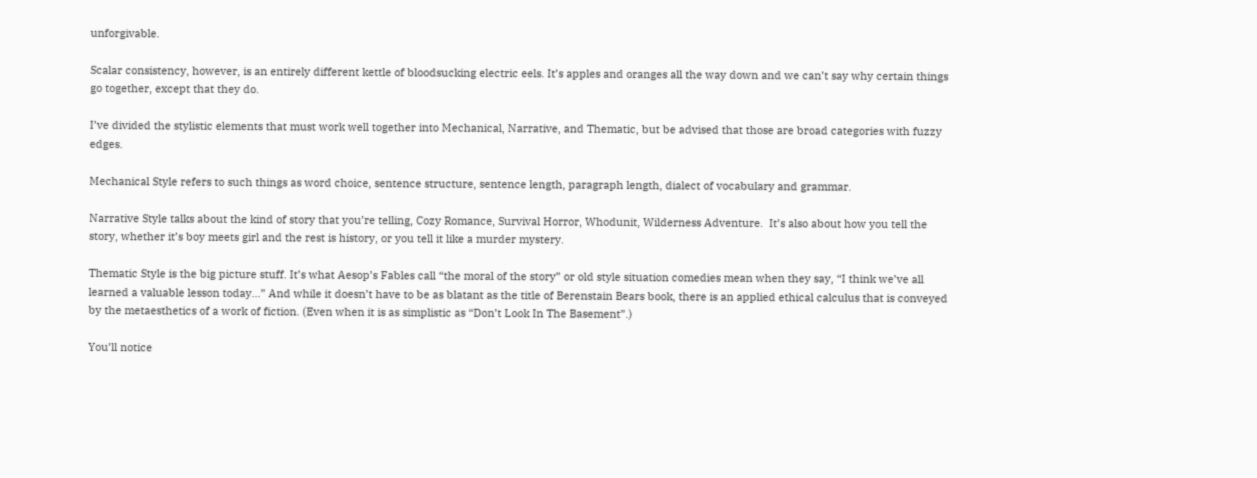unforgivable.

Scalar consistency, however, is an entirely different kettle of bloodsucking electric eels. It’s apples and oranges all the way down and we can’t say why certain things go together, except that they do.

I’ve divided the stylistic elements that must work well together into Mechanical, Narrative, and Thematic, but be advised that those are broad categories with fuzzy edges.

Mechanical Style refers to such things as word choice, sentence structure, sentence length, paragraph length, dialect of vocabulary and grammar.

Narrative Style talks about the kind of story that you’re telling, Cozy Romance, Survival Horror, Whodunit, Wilderness Adventure.  It’s also about how you tell the story, whether it’s boy meets girl and the rest is history, or you tell it like a murder mystery.

Thematic Style is the big picture stuff. It’s what Aesop’s Fables call “the moral of the story” or old style situation comedies mean when they say, “I think we’ve all learned a valuable lesson today…” And while it doesn’t have to be as blatant as the title of Berenstain Bears book, there is an applied ethical calculus that is conveyed by the metaesthetics of a work of fiction. (Even when it is as simplistic as “Don’t Look In The Basement”.)

You’ll notice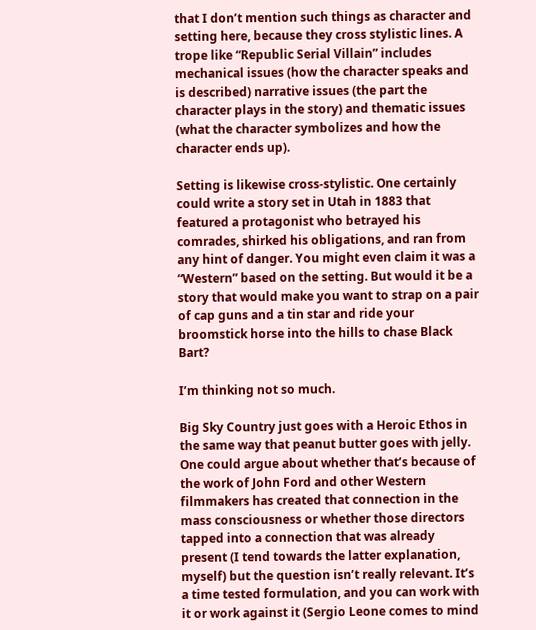that I don’t mention such things as character and setting here, because they cross stylistic lines. A trope like “Republic Serial Villain” includes mechanical issues (how the character speaks and is described) narrative issues (the part the character plays in the story) and thematic issues (what the character symbolizes and how the character ends up).

Setting is likewise cross-stylistic. One certainly could write a story set in Utah in 1883 that featured a protagonist who betrayed his comrades, shirked his obligations, and ran from any hint of danger. You might even claim it was a “Western” based on the setting. But would it be a story that would make you want to strap on a pair of cap guns and a tin star and ride your broomstick horse into the hills to chase Black Bart?

I’m thinking not so much.

Big Sky Country just goes with a Heroic Ethos in the same way that peanut butter goes with jelly. One could argue about whether that’s because of the work of John Ford and other Western filmmakers has created that connection in the mass consciousness or whether those directors tapped into a connection that was already present (I tend towards the latter explanation, myself) but the question isn’t really relevant. It’s a time tested formulation, and you can work with it or work against it (Sergio Leone comes to mind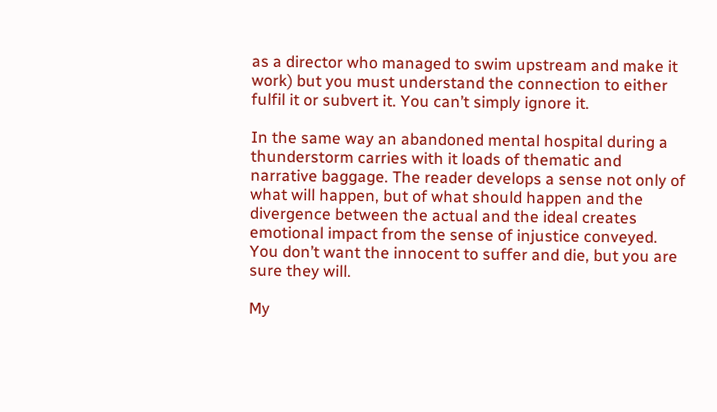as a director who managed to swim upstream and make it work) but you must understand the connection to either fulfil it or subvert it. You can’t simply ignore it.

In the same way an abandoned mental hospital during a thunderstorm carries with it loads of thematic and narrative baggage. The reader develops a sense not only of what will happen, but of what should happen and the divergence between the actual and the ideal creates emotional impact from the sense of injustice conveyed. You don’t want the innocent to suffer and die, but you are sure they will.

My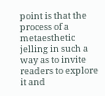point is that the process of a metaesthetic jelling in such a way as to invite readers to explore it and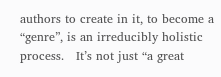authors to create in it, to become a “genre”, is an irreducibly holistic process.   It’s not just “a great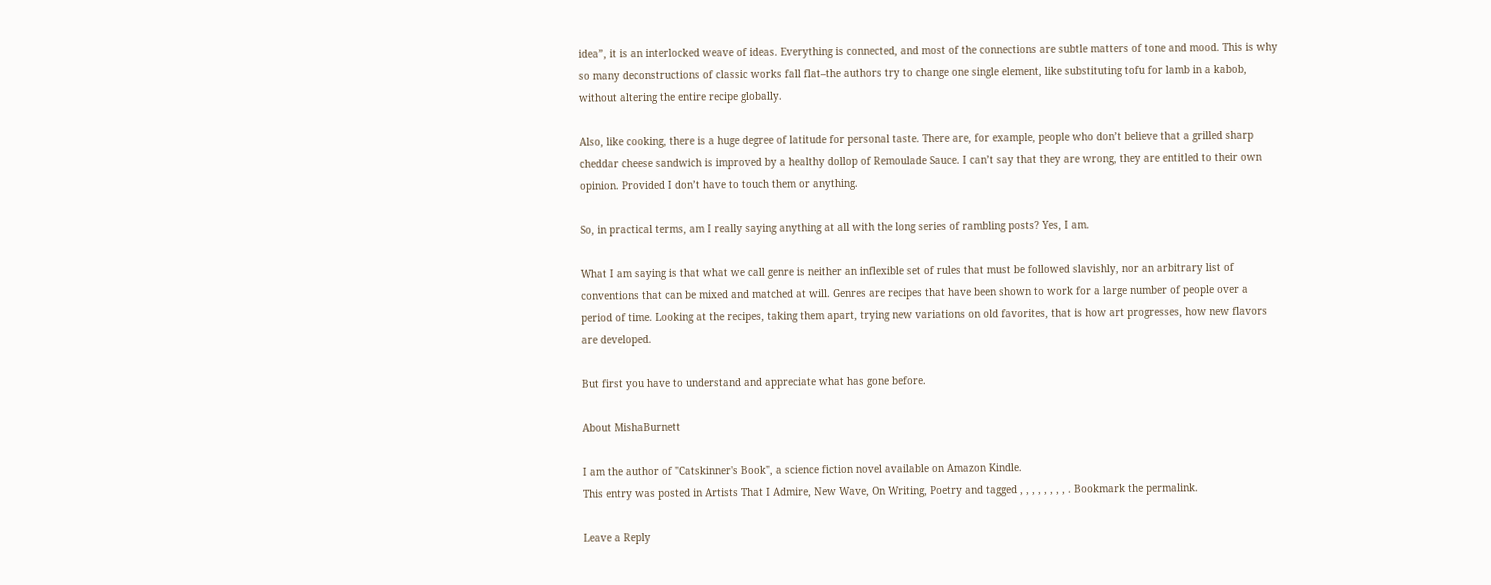idea”, it is an interlocked weave of ideas. Everything is connected, and most of the connections are subtle matters of tone and mood. This is why so many deconstructions of classic works fall flat–the authors try to change one single element, like substituting tofu for lamb in a kabob, without altering the entire recipe globally.

Also, like cooking, there is a huge degree of latitude for personal taste. There are, for example, people who don’t believe that a grilled sharp cheddar cheese sandwich is improved by a healthy dollop of Remoulade Sauce. I can’t say that they are wrong, they are entitled to their own opinion. Provided I don’t have to touch them or anything.

So, in practical terms, am I really saying anything at all with the long series of rambling posts? Yes, I am.

What I am saying is that what we call genre is neither an inflexible set of rules that must be followed slavishly, nor an arbitrary list of conventions that can be mixed and matched at will. Genres are recipes that have been shown to work for a large number of people over a period of time. Looking at the recipes, taking them apart, trying new variations on old favorites, that is how art progresses, how new flavors are developed.

But first you have to understand and appreciate what has gone before.

About MishaBurnett

I am the author of "Catskinner's Book", a science fiction novel available on Amazon Kindle.
This entry was posted in Artists That I Admire, New Wave, On Writing, Poetry and tagged , , , , , , , , . Bookmark the permalink.

Leave a Reply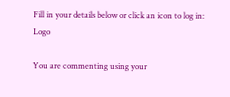Fill in your details below or click an icon to log in: Logo

You are commenting using your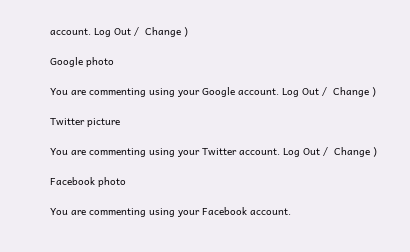account. Log Out /  Change )

Google photo

You are commenting using your Google account. Log Out /  Change )

Twitter picture

You are commenting using your Twitter account. Log Out /  Change )

Facebook photo

You are commenting using your Facebook account.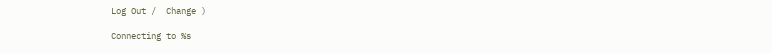Log Out /  Change )

Connecting to %s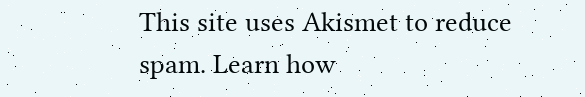This site uses Akismet to reduce spam. Learn how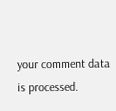your comment data is processed.